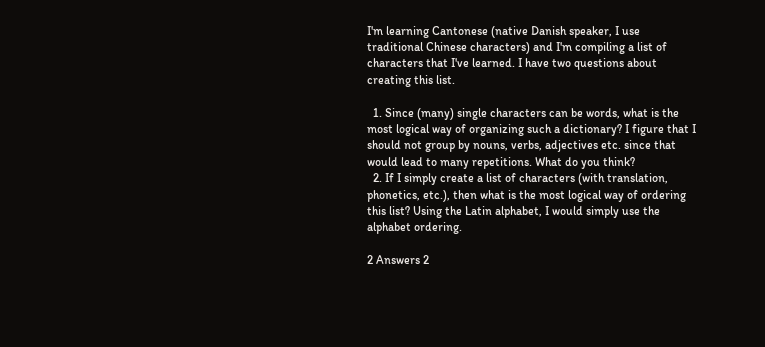I'm learning Cantonese (native Danish speaker, I use traditional Chinese characters) and I'm compiling a list of characters that I've learned. I have two questions about creating this list.

  1. Since (many) single characters can be words, what is the most logical way of organizing such a dictionary? I figure that I should not group by nouns, verbs, adjectives etc. since that would lead to many repetitions. What do you think?
  2. If I simply create a list of characters (with translation, phonetics, etc.), then what is the most logical way of ordering this list? Using the Latin alphabet, I would simply use the alphabet ordering.

2 Answers 2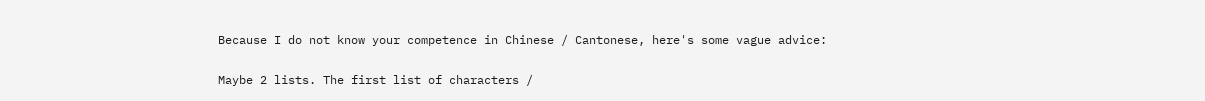Because I do not know your competence in Chinese / Cantonese, here's some vague advice:

Maybe 2 lists. The first list of characters /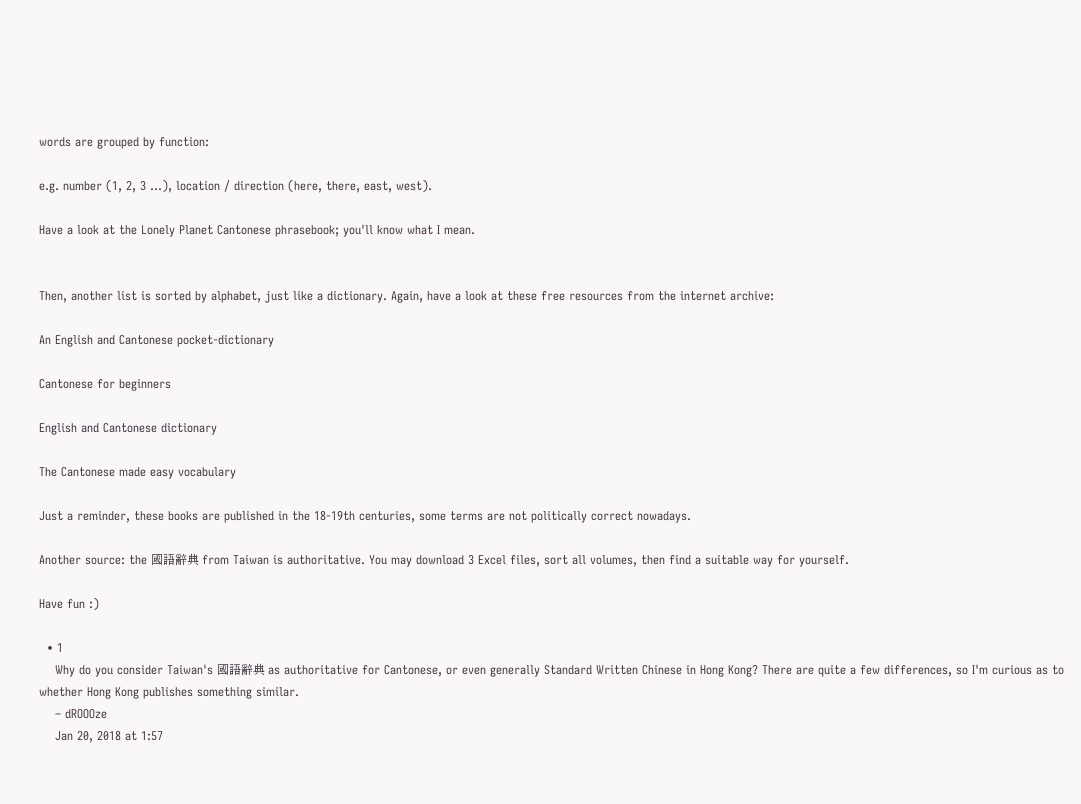words are grouped by function:

e.g. number (1, 2, 3 ...), location / direction (here, there, east, west).

Have a look at the Lonely Planet Cantonese phrasebook; you'll know what I mean.


Then, another list is sorted by alphabet, just like a dictionary. Again, have a look at these free resources from the internet archive:

An English and Cantonese pocket-dictionary

Cantonese for beginners

English and Cantonese dictionary

The Cantonese made easy vocabulary

Just a reminder, these books are published in the 18-19th centuries, some terms are not politically correct nowadays.

Another source: the 國語辭典 from Taiwan is authoritative. You may download 3 Excel files, sort all volumes, then find a suitable way for yourself.

Have fun :)

  • 1
    Why do you consider Taiwan's 國語辭典 as authoritative for Cantonese, or even generally Standard Written Chinese in Hong Kong? There are quite a few differences, so I'm curious as to whether Hong Kong publishes something similar.
    – dROOOze
    Jan 20, 2018 at 1:57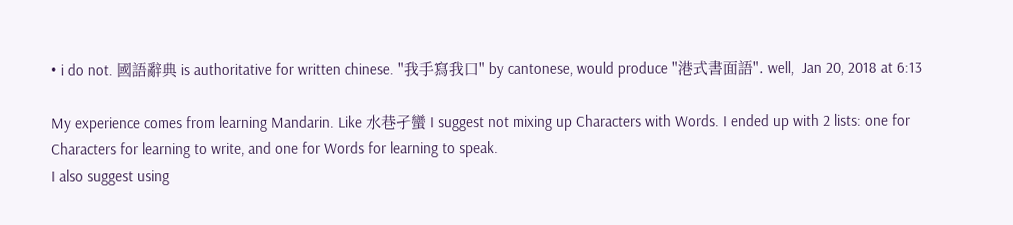• i do not. 國語辭典 is authoritative for written chinese. "我手寫我口" by cantonese, would produce "港式書面語". well,  Jan 20, 2018 at 6:13

My experience comes from learning Mandarin. Like 水巷孑蠻 I suggest not mixing up Characters with Words. I ended up with 2 lists: one for Characters for learning to write, and one for Words for learning to speak.
I also suggest using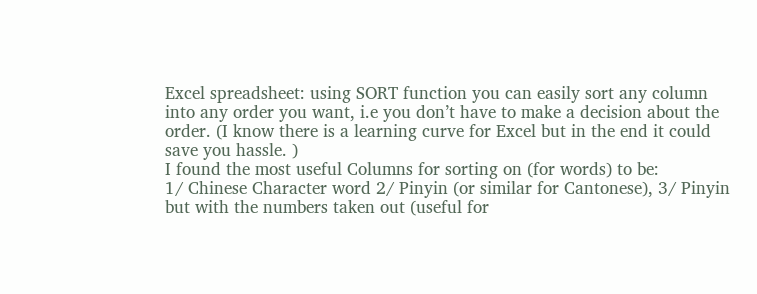Excel spreadsheet: using SORT function you can easily sort any column into any order you want, i.e you don’t have to make a decision about the order. (I know there is a learning curve for Excel but in the end it could save you hassle. )
I found the most useful Columns for sorting on (for words) to be:
1/ Chinese Character word 2/ Pinyin (or similar for Cantonese), 3/ Pinyin but with the numbers taken out (useful for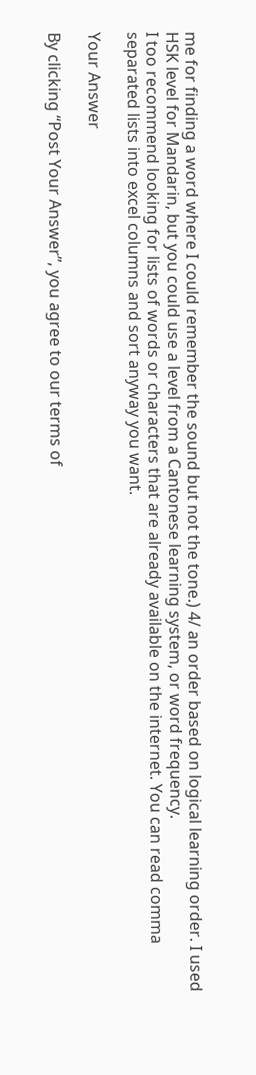me for finding a word where I could remember the sound but not the tone.) 4/ an order based on logical learning order. I used HSK level for Mandarin, but you could use a level from a Cantonese learning system, or word frequency.
I too recommend looking for lists of words or characters that are already available on the internet. You can read comma separated lists into excel columns and sort anyway you want.

Your Answer

By clicking “Post Your Answer”, you agree to our terms of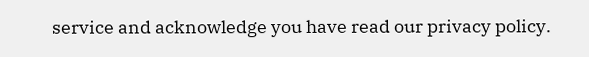service and acknowledge you have read our privacy policy.